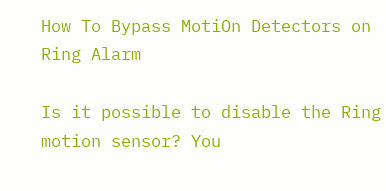How To Bypass MotiOn Detectors on Ring Alarm

Is it possible to disable the Ring motion sensor? You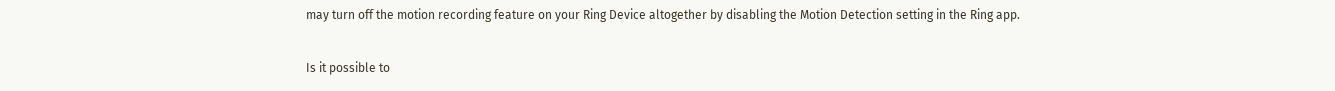may turn off the motion recording feature on your Ring Device altogether by disabling the Motion Detection setting in the Ring app.

Is it possible to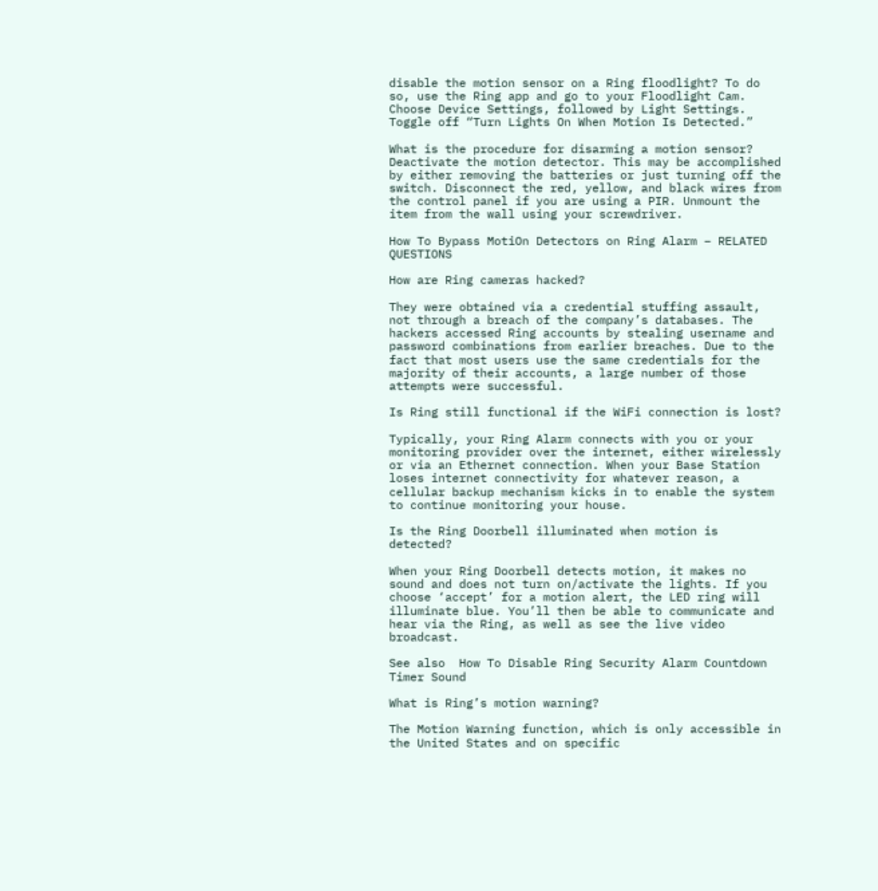disable the motion sensor on a Ring floodlight? To do so, use the Ring app and go to your Floodlight Cam. Choose Device Settings, followed by Light Settings. Toggle off “Turn Lights On When Motion Is Detected.”

What is the procedure for disarming a motion sensor? Deactivate the motion detector. This may be accomplished by either removing the batteries or just turning off the switch. Disconnect the red, yellow, and black wires from the control panel if you are using a PIR. Unmount the item from the wall using your screwdriver.

How To Bypass MotiOn Detectors on Ring Alarm – RELATED QUESTIONS

How are Ring cameras hacked?

They were obtained via a credential stuffing assault, not through a breach of the company’s databases. The hackers accessed Ring accounts by stealing username and password combinations from earlier breaches. Due to the fact that most users use the same credentials for the majority of their accounts, a large number of those attempts were successful.

Is Ring still functional if the WiFi connection is lost?

Typically, your Ring Alarm connects with you or your monitoring provider over the internet, either wirelessly or via an Ethernet connection. When your Base Station loses internet connectivity for whatever reason, a cellular backup mechanism kicks in to enable the system to continue monitoring your house.

Is the Ring Doorbell illuminated when motion is detected?

When your Ring Doorbell detects motion, it makes no sound and does not turn on/activate the lights. If you choose ‘accept’ for a motion alert, the LED ring will illuminate blue. You’ll then be able to communicate and hear via the Ring, as well as see the live video broadcast.

See also  How To Disable Ring Security Alarm Countdown Timer Sound

What is Ring’s motion warning?

The Motion Warning function, which is only accessible in the United States and on specific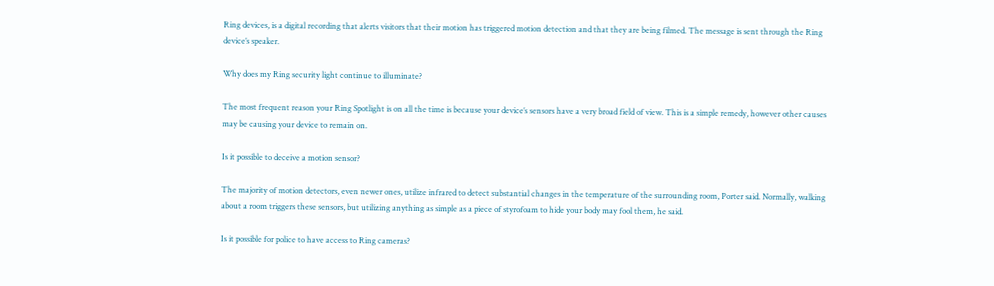Ring devices, is a digital recording that alerts visitors that their motion has triggered motion detection and that they are being filmed. The message is sent through the Ring device’s speaker.

Why does my Ring security light continue to illuminate?

The most frequent reason your Ring Spotlight is on all the time is because your device’s sensors have a very broad field of view. This is a simple remedy, however other causes may be causing your device to remain on.

Is it possible to deceive a motion sensor?

The majority of motion detectors, even newer ones, utilize infrared to detect substantial changes in the temperature of the surrounding room, Porter said. Normally, walking about a room triggers these sensors, but utilizing anything as simple as a piece of styrofoam to hide your body may fool them, he said.

Is it possible for police to have access to Ring cameras?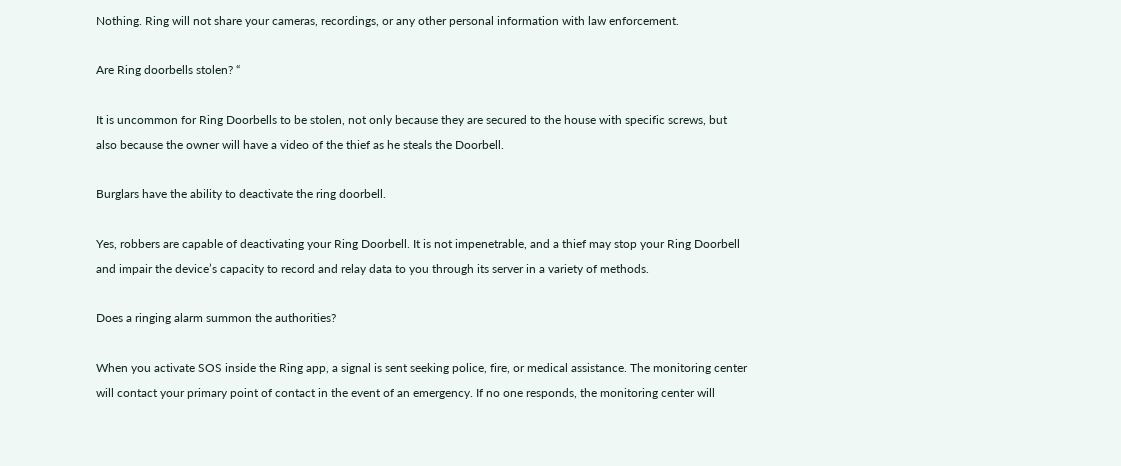Nothing. Ring will not share your cameras, recordings, or any other personal information with law enforcement.

Are Ring doorbells stolen? “

It is uncommon for Ring Doorbells to be stolen, not only because they are secured to the house with specific screws, but also because the owner will have a video of the thief as he steals the Doorbell.

Burglars have the ability to deactivate the ring doorbell.

Yes, robbers are capable of deactivating your Ring Doorbell. It is not impenetrable, and a thief may stop your Ring Doorbell and impair the device’s capacity to record and relay data to you through its server in a variety of methods.

Does a ringing alarm summon the authorities?

When you activate SOS inside the Ring app, a signal is sent seeking police, fire, or medical assistance. The monitoring center will contact your primary point of contact in the event of an emergency. If no one responds, the monitoring center will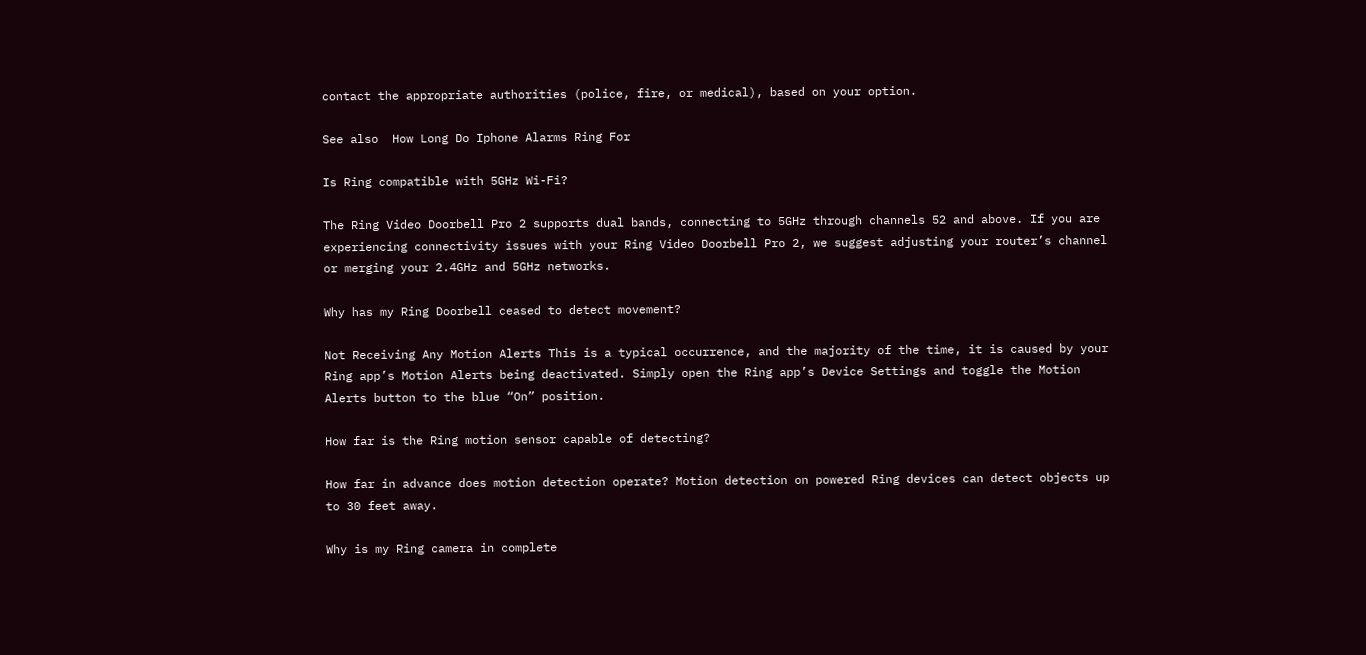contact the appropriate authorities (police, fire, or medical), based on your option.

See also  How Long Do Iphone Alarms Ring For

Is Ring compatible with 5GHz Wi-Fi?

The Ring Video Doorbell Pro 2 supports dual bands, connecting to 5GHz through channels 52 and above. If you are experiencing connectivity issues with your Ring Video Doorbell Pro 2, we suggest adjusting your router’s channel or merging your 2.4GHz and 5GHz networks.

Why has my Ring Doorbell ceased to detect movement?

Not Receiving Any Motion Alerts This is a typical occurrence, and the majority of the time, it is caused by your Ring app’s Motion Alerts being deactivated. Simply open the Ring app’s Device Settings and toggle the Motion Alerts button to the blue “On” position.

How far is the Ring motion sensor capable of detecting?

How far in advance does motion detection operate? Motion detection on powered Ring devices can detect objects up to 30 feet away.

Why is my Ring camera in complete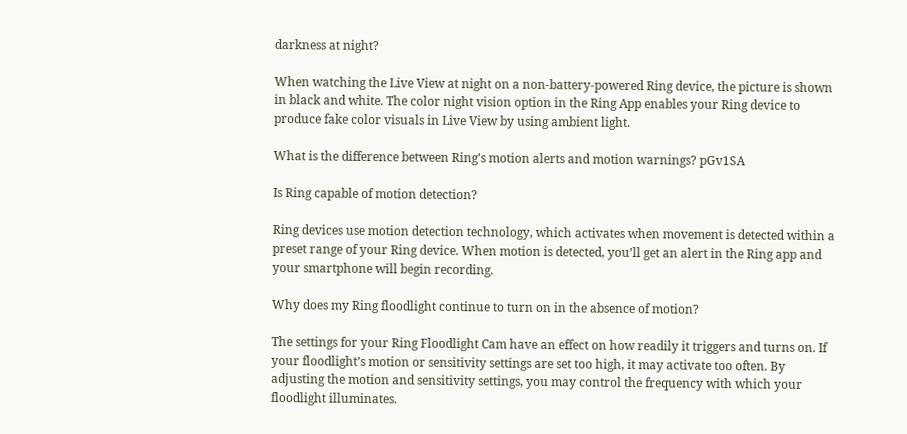darkness at night?

When watching the Live View at night on a non-battery-powered Ring device, the picture is shown in black and white. The color night vision option in the Ring App enables your Ring device to produce fake color visuals in Live View by using ambient light.

What is the difference between Ring’s motion alerts and motion warnings? pGv1SA

Is Ring capable of motion detection?

Ring devices use motion detection technology, which activates when movement is detected within a preset range of your Ring device. When motion is detected, you’ll get an alert in the Ring app and your smartphone will begin recording.

Why does my Ring floodlight continue to turn on in the absence of motion?

The settings for your Ring Floodlight Cam have an effect on how readily it triggers and turns on. If your floodlight’s motion or sensitivity settings are set too high, it may activate too often. By adjusting the motion and sensitivity settings, you may control the frequency with which your floodlight illuminates.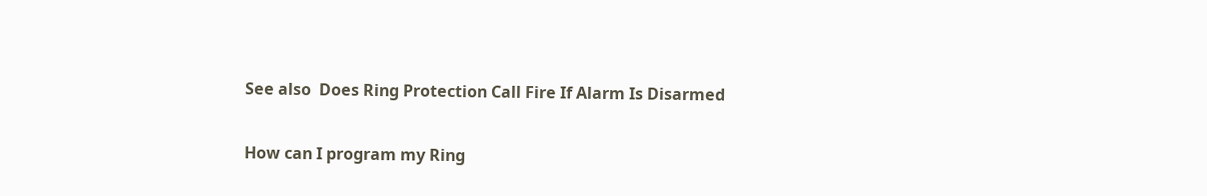See also  Does Ring Protection Call Fire If Alarm Is Disarmed

How can I program my Ring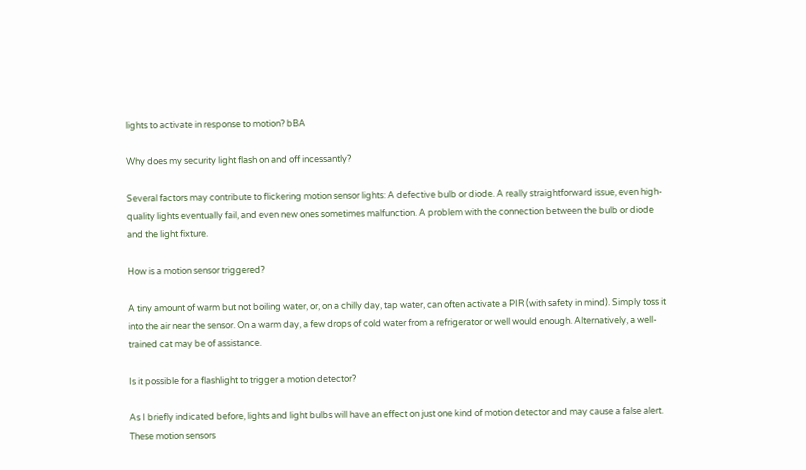lights to activate in response to motion? bBA

Why does my security light flash on and off incessantly?

Several factors may contribute to flickering motion sensor lights: A defective bulb or diode. A really straightforward issue, even high-quality lights eventually fail, and even new ones sometimes malfunction. A problem with the connection between the bulb or diode and the light fixture.

How is a motion sensor triggered?

A tiny amount of warm but not boiling water, or, on a chilly day, tap water, can often activate a PIR (with safety in mind). Simply toss it into the air near the sensor. On a warm day, a few drops of cold water from a refrigerator or well would enough. Alternatively, a well-trained cat may be of assistance.

Is it possible for a flashlight to trigger a motion detector?

As I briefly indicated before, lights and light bulbs will have an effect on just one kind of motion detector and may cause a false alert. These motion sensors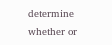determine whether or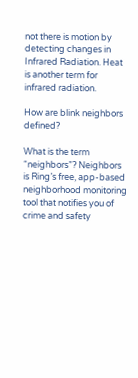not there is motion by detecting changes in Infrared Radiation. Heat is another term for infrared radiation.

How are blink neighbors defined?

What is the term “neighbors”? Neighbors is Ring’s free, app-based neighborhood monitoring tool that notifies you of crime and safety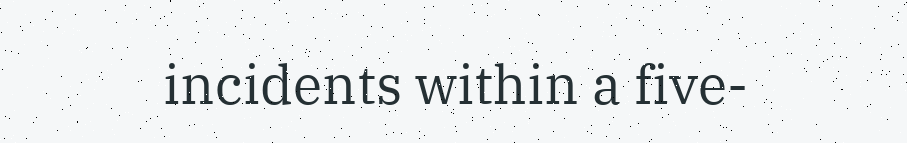incidents within a five-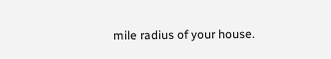mile radius of your house.